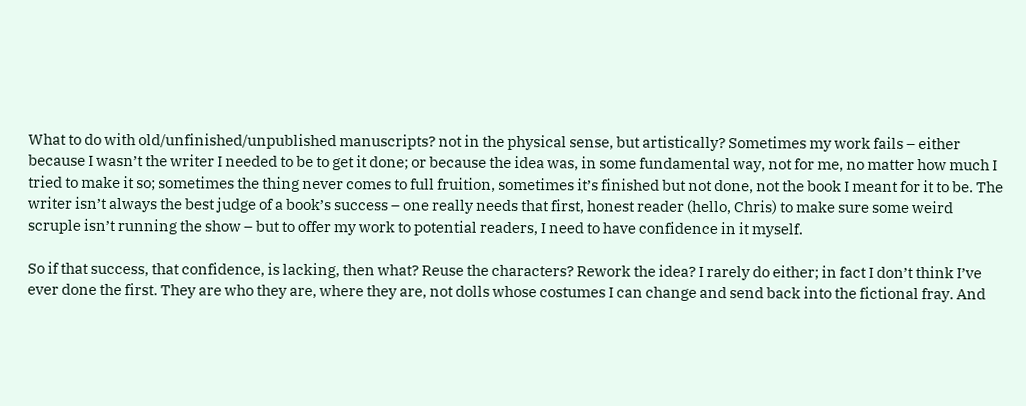What to do with old/unfinished/unpublished manuscripts? not in the physical sense, but artistically? Sometimes my work fails – either because I wasn’t the writer I needed to be to get it done; or because the idea was, in some fundamental way, not for me, no matter how much I tried to make it so; sometimes the thing never comes to full fruition, sometimes it’s finished but not done, not the book I meant for it to be. The writer isn’t always the best judge of a book’s success – one really needs that first, honest reader (hello, Chris) to make sure some weird scruple isn’t running the show – but to offer my work to potential readers, I need to have confidence in it myself.

So if that success, that confidence, is lacking, then what? Reuse the characters? Rework the idea? I rarely do either; in fact I don’t think I’ve ever done the first. They are who they are, where they are, not dolls whose costumes I can change and send back into the fictional fray. And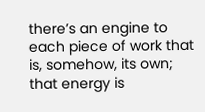there’s an engine to each piece of work that is, somehow, its own; that energy is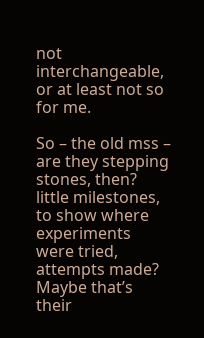not interchangeable, or at least not so for me.

So – the old mss – are they stepping stones, then? little milestones, to show where experiments were tried, attempts made? Maybe that’s their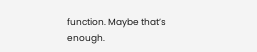function. Maybe that’s enough.